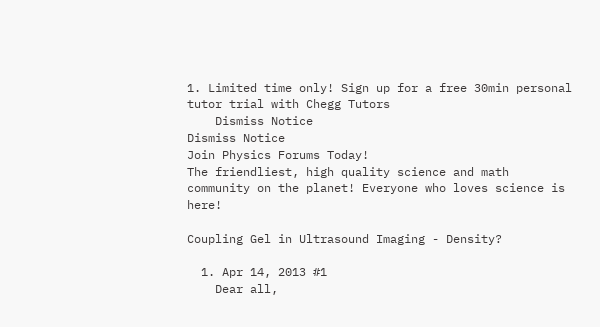1. Limited time only! Sign up for a free 30min personal tutor trial with Chegg Tutors
    Dismiss Notice
Dismiss Notice
Join Physics Forums Today!
The friendliest, high quality science and math community on the planet! Everyone who loves science is here!

Coupling Gel in Ultrasound Imaging - Density?

  1. Apr 14, 2013 #1
    Dear all,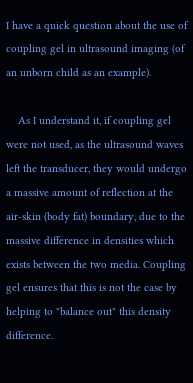I have a quick question about the use of coupling gel in ultrasound imaging (of an unborn child as an example).

    As I understand it, if coupling gel were not used, as the ultrasound waves left the transducer, they would undergo a massive amount of reflection at the air-skin (body fat) boundary, due to the massive difference in densities which exists between the two media. Coupling gel ensures that this is not the case by helping to "balance out" this density difference.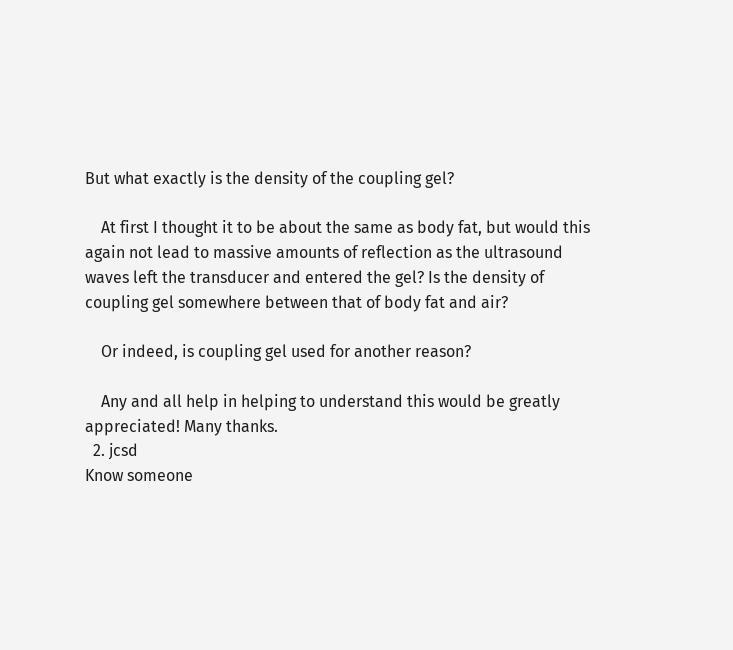But what exactly is the density of the coupling gel?

    At first I thought it to be about the same as body fat, but would this again not lead to massive amounts of reflection as the ultrasound waves left the transducer and entered the gel? Is the density of coupling gel somewhere between that of body fat and air?

    Or indeed, is coupling gel used for another reason?

    Any and all help in helping to understand this would be greatly appreciated! Many thanks.
  2. jcsd
Know someone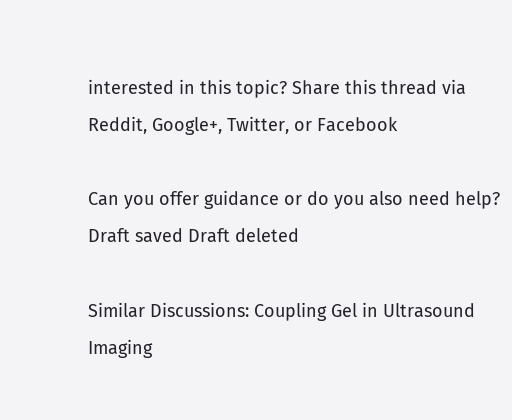interested in this topic? Share this thread via Reddit, Google+, Twitter, or Facebook

Can you offer guidance or do you also need help?
Draft saved Draft deleted

Similar Discussions: Coupling Gel in Ultrasound Imaging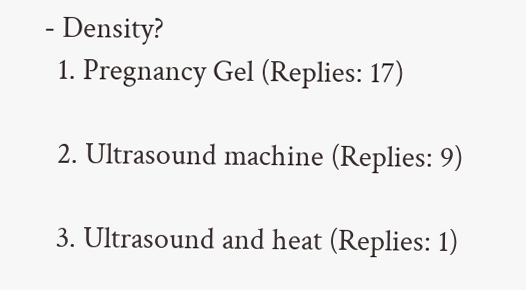- Density?
  1. Pregnancy Gel (Replies: 17)

  2. Ultrasound machine (Replies: 9)

  3. Ultrasound and heat (Replies: 1)